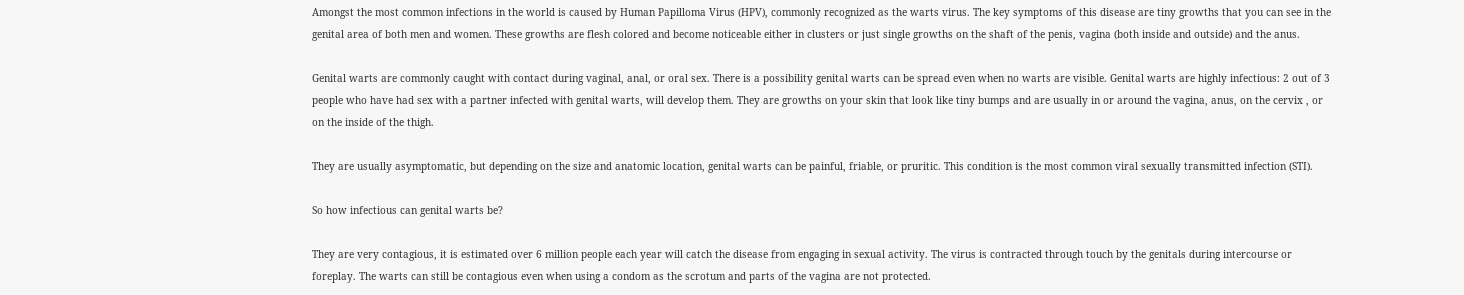Amongst the most common infections in the world is caused by Human Papilloma Virus (HPV), commonly recognized as the warts virus. The key symptoms of this disease are tiny growths that you can see in the genital area of both men and women. These growths are flesh colored and become noticeable either in clusters or just single growths on the shaft of the penis, vagina (both inside and outside) and the anus.

Genital warts are commonly caught with contact during vaginal, anal, or oral sex. There is a possibility genital warts can be spread even when no warts are visible. Genital warts are highly infectious: 2 out of 3 people who have had sex with a partner infected with genital warts, will develop them. They are growths on your skin that look like tiny bumps and are usually in or around the vagina, anus, on the cervix , or on the inside of the thigh.

They are usually asymptomatic, but depending on the size and anatomic location, genital warts can be painful, friable, or pruritic. This condition is the most common viral sexually transmitted infection (STI).

So how infectious can genital warts be?

They are very contagious, it is estimated over 6 million people each year will catch the disease from engaging in sexual activity. The virus is contracted through touch by the genitals during intercourse or foreplay. The warts can still be contagious even when using a condom as the scrotum and parts of the vagina are not protected.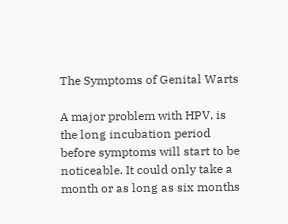The Symptoms of Genital Warts

A major problem with HPV, is the long incubation period before symptoms will start to be noticeable. It could only take a month or as long as six months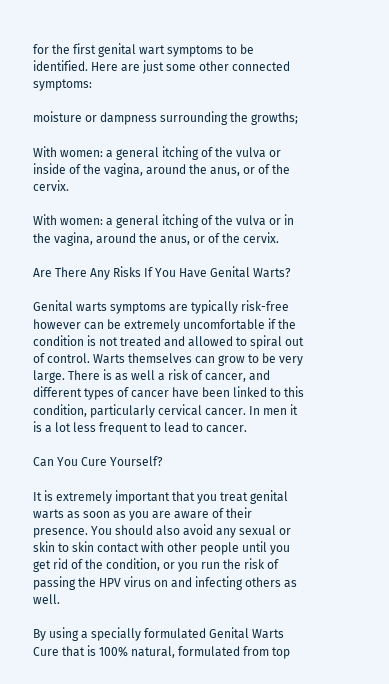for the first genital wart symptoms to be identified. Here are just some other connected symptoms:

moisture or dampness surrounding the growths;

With women: a general itching of the vulva or inside of the vagina, around the anus, or of the cervix.

With women: a general itching of the vulva or in the vagina, around the anus, or of the cervix.

Are There Any Risks If You Have Genital Warts?

Genital warts symptoms are typically risk-free however can be extremely uncomfortable if the condition is not treated and allowed to spiral out of control. Warts themselves can grow to be very large. There is as well a risk of cancer, and different types of cancer have been linked to this condition, particularly cervical cancer. In men it is a lot less frequent to lead to cancer.

Can You Cure Yourself?

It is extremely important that you treat genital warts as soon as you are aware of their presence. You should also avoid any sexual or skin to skin contact with other people until you get rid of the condition, or you run the risk of passing the HPV virus on and infecting others as well.

By using a specially formulated Genital Warts Cure that is 100% natural, formulated from top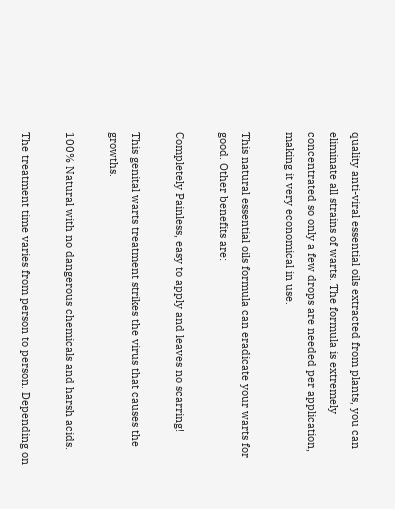quality anti-viral essential oils extracted from plants, you can eliminate all strains of warts. The formula is extremely concentrated so only a few drops are needed per application, making it very economical in use.

This natural essential oils formula can eradicate your warts for good. Other benefits are:

Completely Painless, easy to apply and leaves no scarring!

This genital warts treatment strikes the virus that causes the growths.

100% Natural with no dangerous chemicals and harsh acids.

The treatment time varies from person to person. Depending on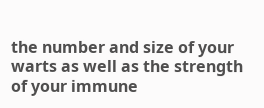the number and size of your warts as well as the strength of your immune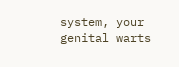system, your genital warts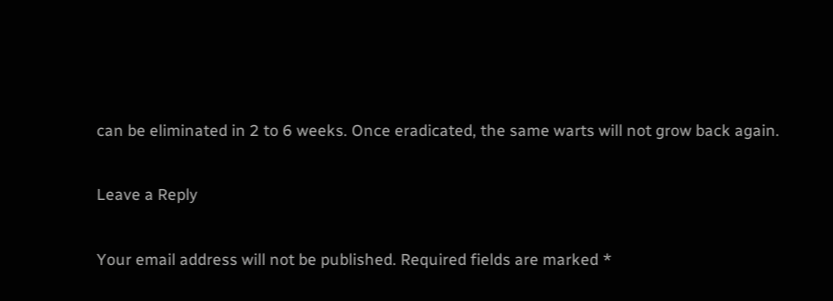can be eliminated in 2 to 6 weeks. Once eradicated, the same warts will not grow back again.

Leave a Reply

Your email address will not be published. Required fields are marked *